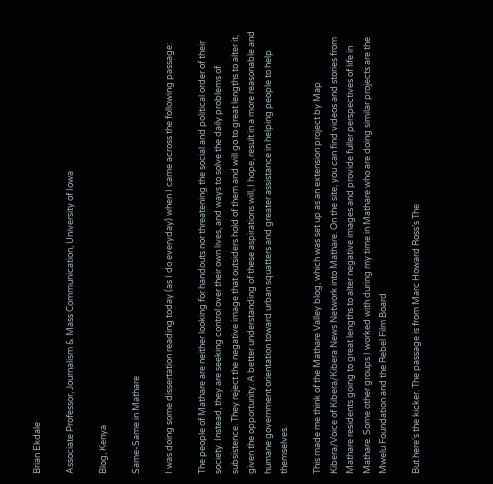Brian Ekdale

Associate Professor, Journalism & Mass Communication, University of Iowa

Blog, Kenya

Same-Same in Mathare

I was doing some dissertation reading today (as I do everyday) when I came across the following passage:

The people of Mathare are neither looking for handouts nor threatening the social and political order of their society. Instead, they are seeking control over their own lives, and ways to solve the daily problems of subsistence. They reject the negative image that outsiders hold of them and will go to great lengths to alter it, given the opportunity. A better understanding of these aspirations will, I hope, result in a more reasonable and humane government orientation toward urban squatters and greater assistance in helping people to help themselves.

This made me think of the Mathare Valley blog, which was set up as an extension project by Map Kibera/Voice of Kibera/Kibera News Network into Mathare. On the site, you can find videos and stories from Mathare residents going to great lengths to alter negative images and provide fuller perspectives of life in Mathare. Some other groups I worked with during my time in Mathare who are doing similar projects are the Mwelu Foundation and the Rebel Film Board

But here’s the kicker. The passage is from Marc Howard Ross’s The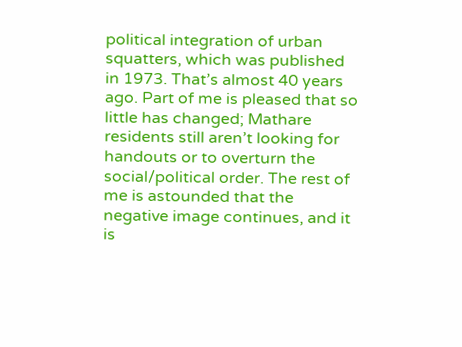political integration of urban squatters, which was published in 1973. That’s almost 40 years ago. Part of me is pleased that so little has changed; Mathare residents still aren’t looking for handouts or to overturn the social/political order. The rest of me is astounded that the negative image continues, and it is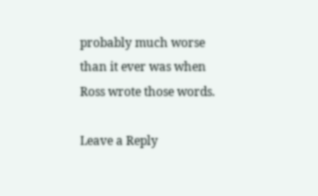probably much worse than it ever was when Ross wrote those words.

Leave a Reply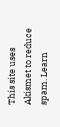This site uses Akismet to reduce spam. Learn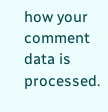how your comment data is processed.